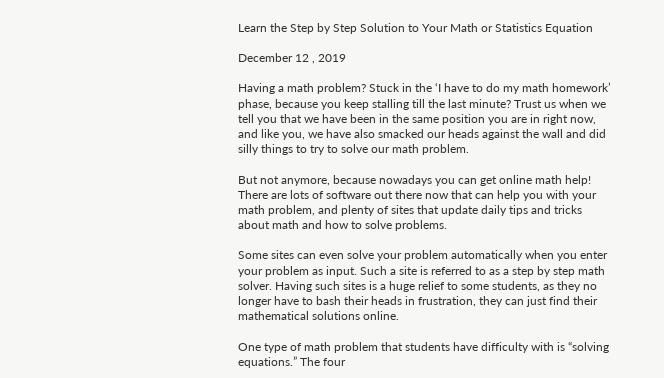Learn the Step by Step Solution to Your Math or Statistics Equation

December 12 , 2019

Having a math problem? Stuck in the ‘I have to do my math homework’ phase, because you keep stalling till the last minute? Trust us when we tell you that we have been in the same position you are in right now, and like you, we have also smacked our heads against the wall and did silly things to try to solve our math problem.

But not anymore, because nowadays you can get online math help! There are lots of software out there now that can help you with your math problem, and plenty of sites that update daily tips and tricks about math and how to solve problems.

Some sites can even solve your problem automatically when you enter your problem as input. Such a site is referred to as a step by step math solver. Having such sites is a huge relief to some students, as they no longer have to bash their heads in frustration, they can just find their mathematical solutions online.

One type of math problem that students have difficulty with is “solving equations.” The four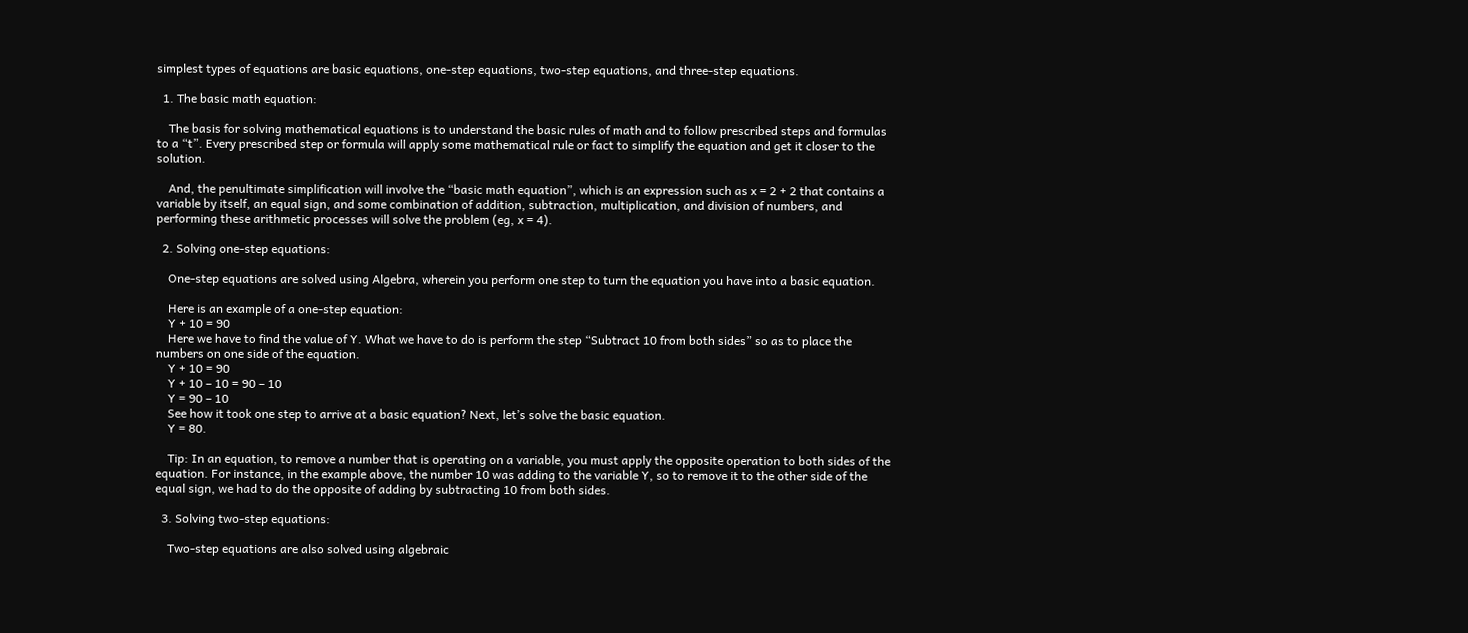simplest types of equations are basic equations, one-step equations, two-step equations, and three-step equations.

  1. The basic math equation:

    The basis for solving mathematical equations is to understand the basic rules of math and to follow prescribed steps and formulas to a “t”. Every prescribed step or formula will apply some mathematical rule or fact to simplify the equation and get it closer to the solution.

    And, the penultimate simplification will involve the “basic math equation”, which is an expression such as x = 2 + 2 that contains a variable by itself, an equal sign, and some combination of addition, subtraction, multiplication, and division of numbers, and performing these arithmetic processes will solve the problem (eg, x = 4).

  2. Solving one-step equations:

    One-step equations are solved using Algebra, wherein you perform one step to turn the equation you have into a basic equation.

    Here is an example of a one-step equation:
    Y + 10 = 90
    Here we have to find the value of Y. What we have to do is perform the step “Subtract 10 from both sides” so as to place the numbers on one side of the equation.
    Y + 10 = 90
    Y + 10 – 10 = 90 – 10
    Y = 90 – 10
    See how it took one step to arrive at a basic equation? Next, let’s solve the basic equation.
    Y = 80.

    Tip: In an equation, to remove a number that is operating on a variable, you must apply the opposite operation to both sides of the equation. For instance, in the example above, the number 10 was adding to the variable Y, so to remove it to the other side of the equal sign, we had to do the opposite of adding by subtracting 10 from both sides.

  3. Solving two-step equations:

    Two-step equations are also solved using algebraic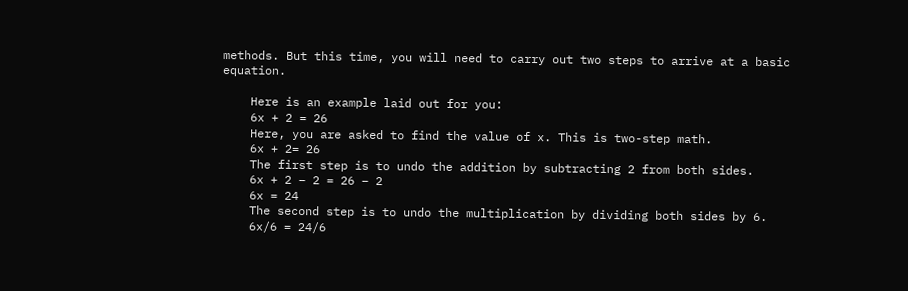methods. But this time, you will need to carry out two steps to arrive at a basic equation.

    Here is an example laid out for you:
    6x + 2 = 26
    Here, you are asked to find the value of x. This is two-step math.
    6x + 2= 26
    The first step is to undo the addition by subtracting 2 from both sides.
    6x + 2 – 2 = 26 – 2
    6x = 24
    The second step is to undo the multiplication by dividing both sides by 6.
    6x/6 = 24/6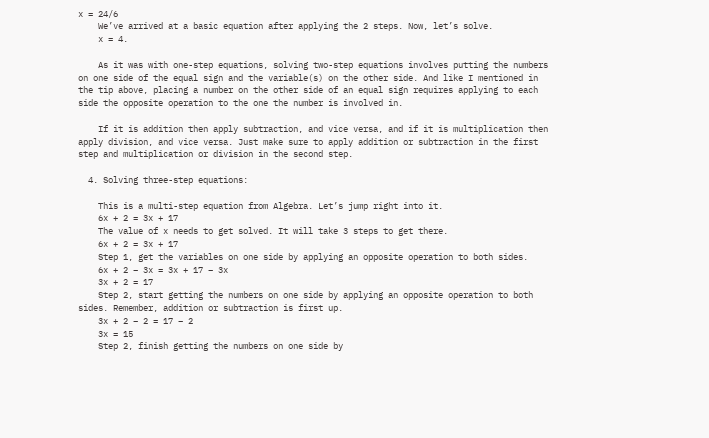x = 24/6
    We’ve arrived at a basic equation after applying the 2 steps. Now, let’s solve.
    x = 4.

    As it was with one-step equations, solving two-step equations involves putting the numbers on one side of the equal sign and the variable(s) on the other side. And like I mentioned in the tip above, placing a number on the other side of an equal sign requires applying to each side the opposite operation to the one the number is involved in.

    If it is addition then apply subtraction, and vice versa, and if it is multiplication then apply division, and vice versa. Just make sure to apply addition or subtraction in the first step and multiplication or division in the second step.

  4. Solving three-step equations:

    This is a multi-step equation from Algebra. Let’s jump right into it.
    6x + 2 = 3x + 17
    The value of x needs to get solved. It will take 3 steps to get there.
    6x + 2 = 3x + 17
    Step 1, get the variables on one side by applying an opposite operation to both sides.
    6x + 2 – 3x = 3x + 17 – 3x
    3x + 2 = 17
    Step 2, start getting the numbers on one side by applying an opposite operation to both sides. Remember, addition or subtraction is first up.
    3x + 2 – 2 = 17 – 2
    3x = 15
    Step 2, finish getting the numbers on one side by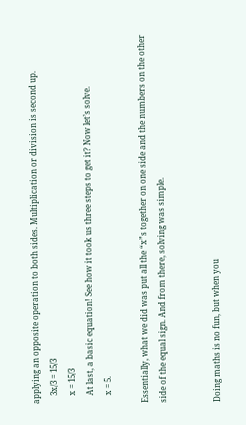applying an opposite operation to both sides. Multiplication or division is second up.
    3x/3 = 15/3
    x = 15/3
    At last, a basic equation! See how it took us three steps to get it? Now let’s solve.
    x = 5.

Essentially, what we did was put all the “x”s together on one side and the numbers on the other side of the equal sign. And from there, solving was simple.


Doing maths is no fun, but when you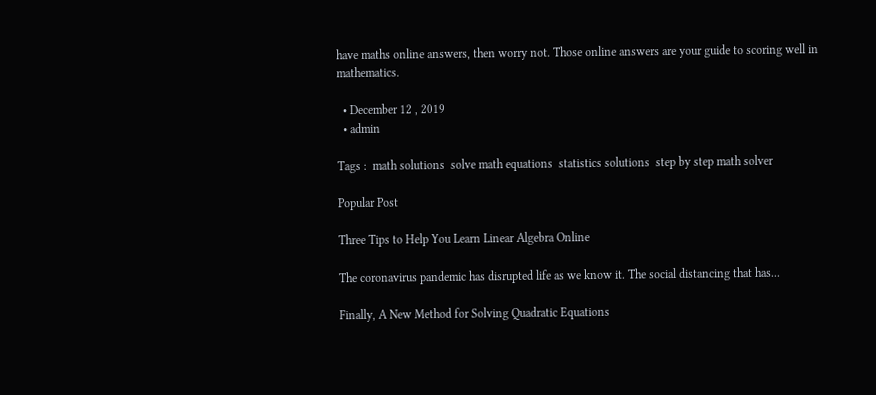have maths online answers, then worry not. Those online answers are your guide to scoring well in mathematics.

  • December 12 , 2019
  • admin

Tags :  math solutions  solve math equations  statistics solutions  step by step math solver

Popular Post

Three Tips to Help You Learn Linear Algebra Online

The coronavirus pandemic has disrupted life as we know it. The social distancing that has...

Finally, A New Method for Solving Quadratic Equations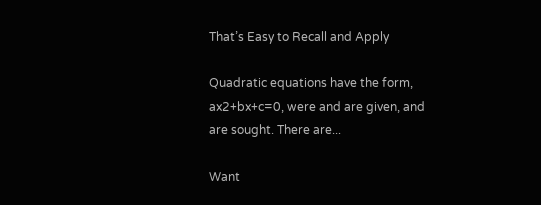That’s Easy to Recall and Apply

Quadratic equations have the form, ax2+bx+c=0, were and are given, and are sought. There are...

Want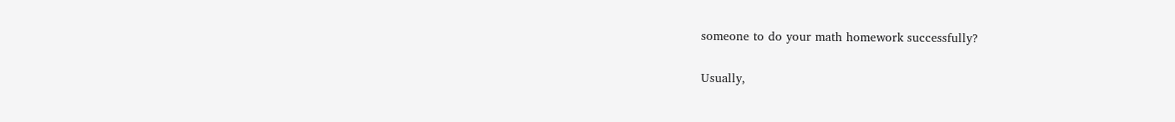someone to do your math homework successfully?

Usually,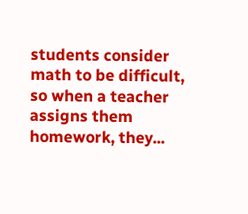students consider math to be difficult, so when a teacher assigns them homework, they...